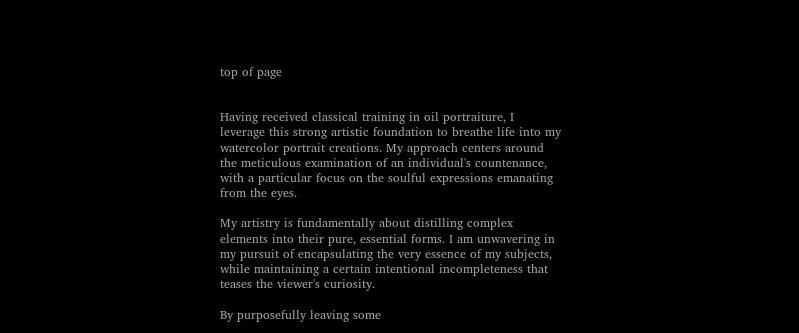top of page


Having received classical training in oil portraiture, I leverage this strong artistic foundation to breathe life into my watercolor portrait creations. My approach centers around the meticulous examination of an individual's countenance, with a particular focus on the soulful expressions emanating from the eyes.

My artistry is fundamentally about distilling complex elements into their pure, essential forms. I am unwavering in my pursuit of encapsulating the very essence of my subjects, while maintaining a certain intentional incompleteness that teases the viewer's curiosity.

By purposefully leaving some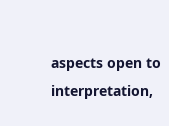aspects open to interpretation,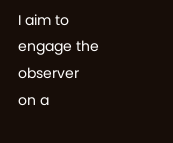I aim to engage the observer on a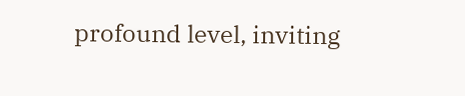profound level, inviting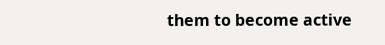them to become active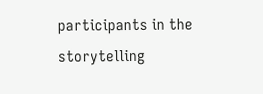participants in the storytelling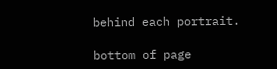behind each portrait.

bottom of page